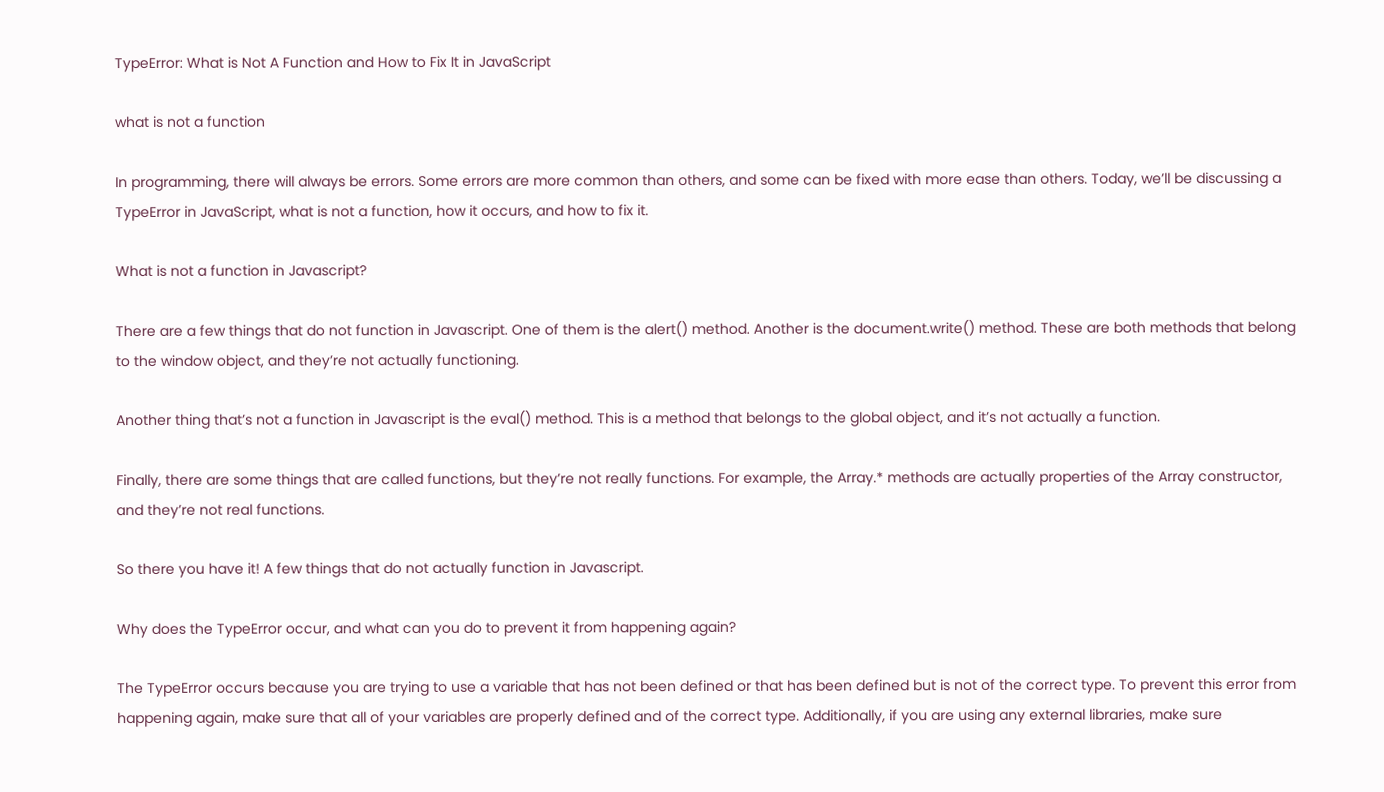TypeError: What is Not A Function and How to Fix It in JavaScript

what is not a function

In programming, there will always be errors. Some errors are more common than others, and some can be fixed with more ease than others. Today, we’ll be discussing a TypeError in JavaScript, what is not a function, how it occurs, and how to fix it.

What is not a function in Javascript?

There are a few things that do not function in Javascript. One of them is the alert() method. Another is the document.write() method. These are both methods that belong to the window object, and they’re not actually functioning.

Another thing that’s not a function in Javascript is the eval() method. This is a method that belongs to the global object, and it’s not actually a function.

Finally, there are some things that are called functions, but they’re not really functions. For example, the Array.* methods are actually properties of the Array constructor, and they’re not real functions.

So there you have it! A few things that do not actually function in Javascript.

Why does the TypeError occur, and what can you do to prevent it from happening again?

The TypeError occurs because you are trying to use a variable that has not been defined or that has been defined but is not of the correct type. To prevent this error from happening again, make sure that all of your variables are properly defined and of the correct type. Additionally, if you are using any external libraries, make sure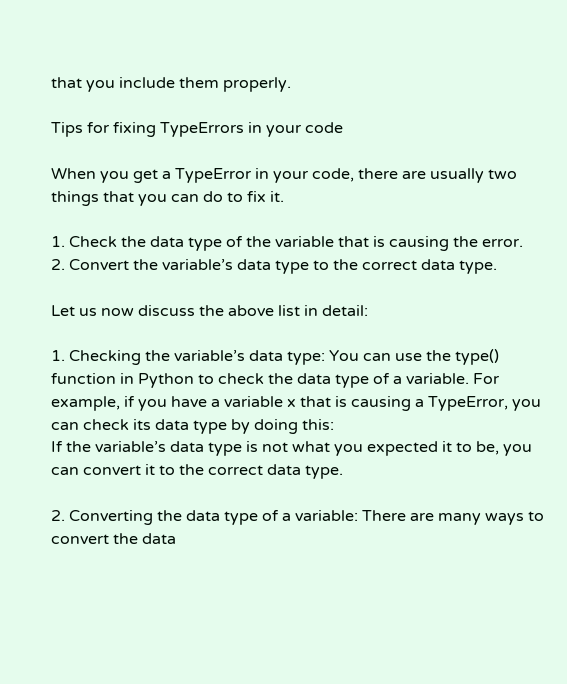that you include them properly.

Tips for fixing TypeErrors in your code

When you get a TypeError in your code, there are usually two things that you can do to fix it.

1. Check the data type of the variable that is causing the error.
2. Convert the variable’s data type to the correct data type.

Let us now discuss the above list in detail:

1. Checking the variable’s data type: You can use the type() function in Python to check the data type of a variable. For example, if you have a variable x that is causing a TypeError, you can check its data type by doing this:
If the variable’s data type is not what you expected it to be, you can convert it to the correct data type.

2. Converting the data type of a variable: There are many ways to convert the data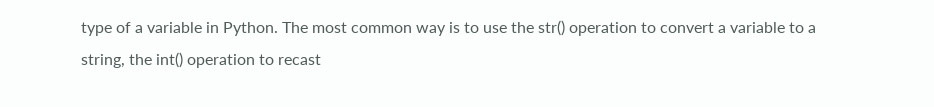type of a variable in Python. The most common way is to use the str() operation to convert a variable to a string, the int() operation to recast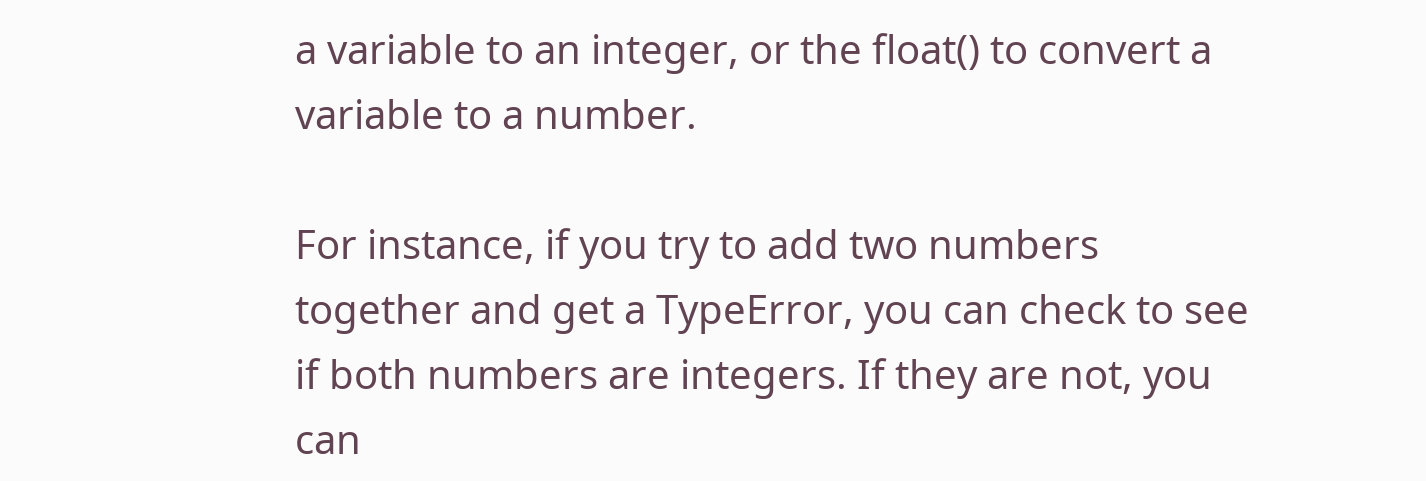a variable to an integer, or the float() to convert a variable to a number.

For instance, if you try to add two numbers together and get a TypeError, you can check to see if both numbers are integers. If they are not, you can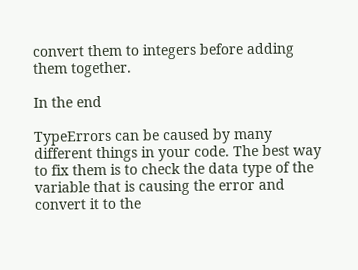convert them to integers before adding them together.

In the end

TypeErrors can be caused by many different things in your code. The best way to fix them is to check the data type of the variable that is causing the error and convert it to the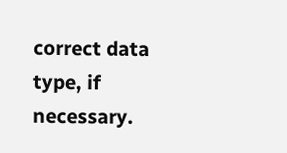correct data type, if necessary.